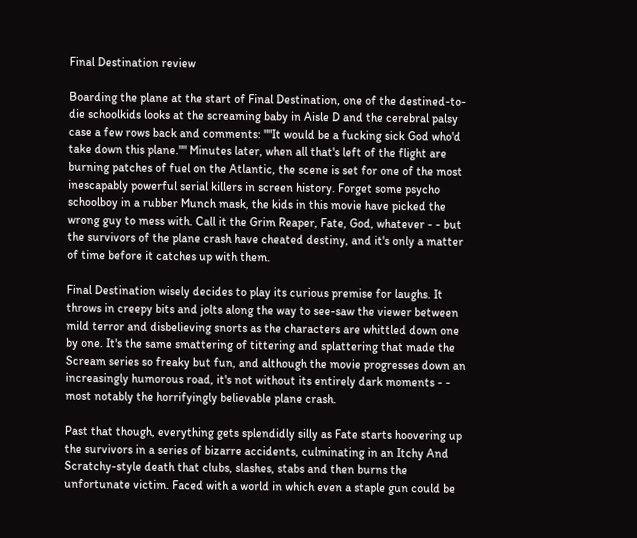Final Destination review

Boarding the plane at the start of Final Destination, one of the destined-to-die schoolkids looks at the screaming baby in Aisle D and the cerebral palsy case a few rows back and comments: ""It would be a fucking sick God who'd take down this plane."" Minutes later, when all that's left of the flight are burning patches of fuel on the Atlantic, the scene is set for one of the most inescapably powerful serial killers in screen history. Forget some psycho schoolboy in a rubber Munch mask, the kids in this movie have picked the wrong guy to mess with. Call it the Grim Reaper, Fate, God, whatever - - but the survivors of the plane crash have cheated destiny, and it's only a matter of time before it catches up with them.

Final Destination wisely decides to play its curious premise for laughs. It throws in creepy bits and jolts along the way to see-saw the viewer between mild terror and disbelieving snorts as the characters are whittled down one by one. It's the same smattering of tittering and splattering that made the Scream series so freaky but fun, and although the movie progresses down an increasingly humorous road, it's not without its entirely dark moments - - most notably the horrifyingly believable plane crash.

Past that though, everything gets splendidly silly as Fate starts hoovering up the survivors in a series of bizarre accidents, culminating in an Itchy And Scratchy-style death that clubs, slashes, stabs and then burns the unfortunate victim. Faced with a world in which even a staple gun could be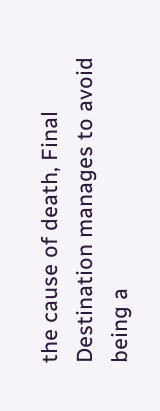the cause of death, Final Destination manages to avoid being a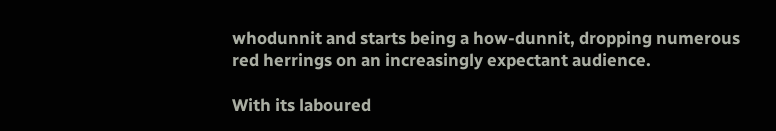whodunnit and starts being a how-dunnit, dropping numerous red herrings on an increasingly expectant audience.

With its laboured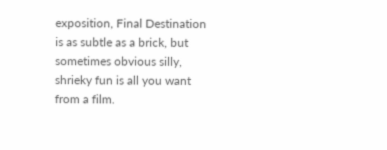exposition, Final Destination is as subtle as a brick, but sometimes obvious silly, shrieky fun is all you want from a film.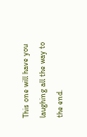This one will have you laughing all the way to the end.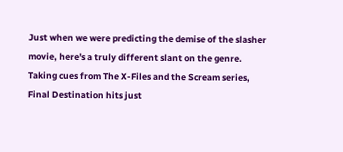Just when we were predicting the demise of the slasher movie, here's a truly different slant on the genre. Taking cues from The X-Files and the Scream series, Final Destination hits just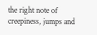the right note of creepiness, jumps and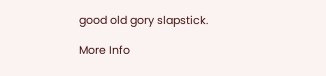good old gory slapstick.

More Info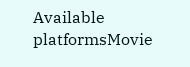Available platformsMovie